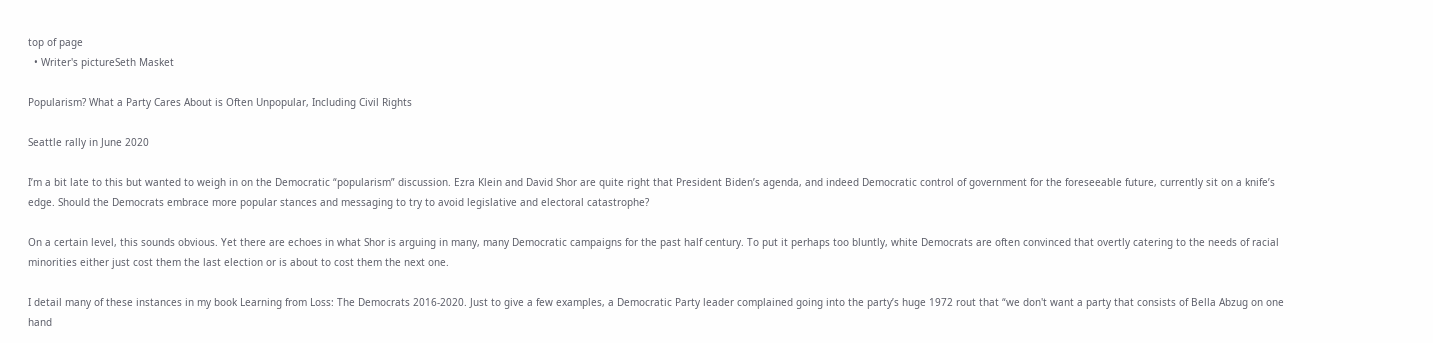top of page
  • Writer's pictureSeth Masket

Popularism? What a Party Cares About is Often Unpopular, Including Civil Rights

Seattle rally in June 2020

I’m a bit late to this but wanted to weigh in on the Democratic “popularism” discussion. Ezra Klein and David Shor are quite right that President Biden’s agenda, and indeed Democratic control of government for the foreseeable future, currently sit on a knife’s edge. Should the Democrats embrace more popular stances and messaging to try to avoid legislative and electoral catastrophe?

On a certain level, this sounds obvious. Yet there are echoes in what Shor is arguing in many, many Democratic campaigns for the past half century. To put it perhaps too bluntly, white Democrats are often convinced that overtly catering to the needs of racial minorities either just cost them the last election or is about to cost them the next one.

I detail many of these instances in my book Learning from Loss: The Democrats 2016-2020. Just to give a few examples, a Democratic Party leader complained going into the party’s huge 1972 rout that “we don't want a party that consists of Bella Abzug on one hand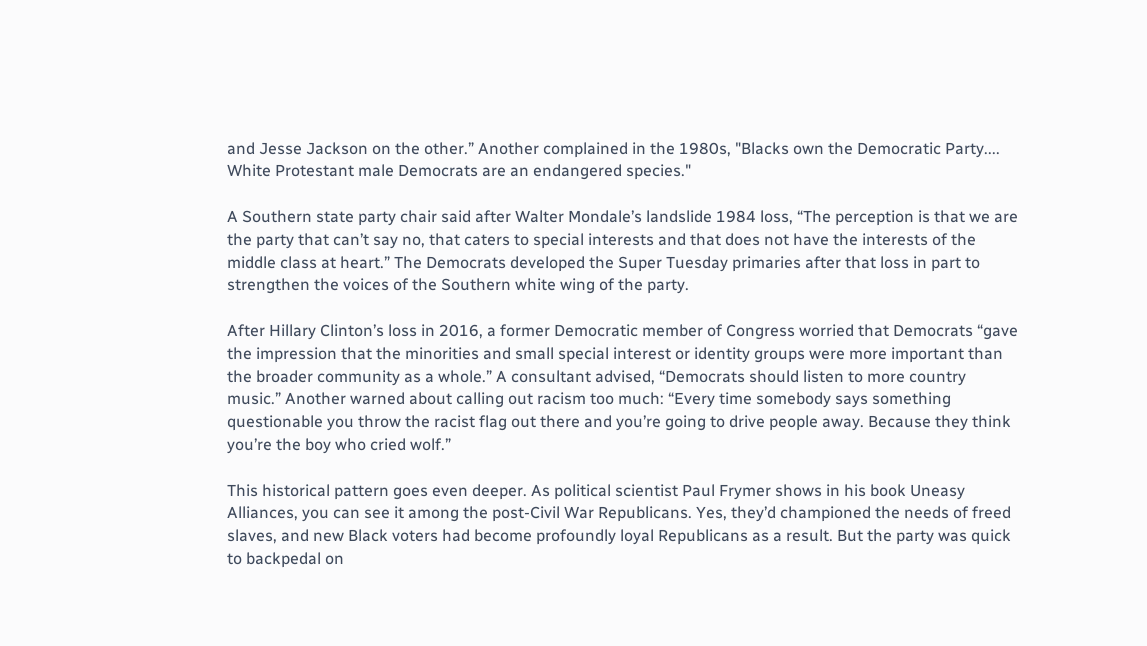and Jesse Jackson on the other.” Another complained in the 1980s, "Blacks own the Democratic Party.... White Protestant male Democrats are an endangered species."

A Southern state party chair said after Walter Mondale’s landslide 1984 loss, “The perception is that we are the party that can’t say no, that caters to special interests and that does not have the interests of the middle class at heart.” The Democrats developed the Super Tuesday primaries after that loss in part to strengthen the voices of the Southern white wing of the party.

After Hillary Clinton’s loss in 2016, a former Democratic member of Congress worried that Democrats “gave the impression that the minorities and small special interest or identity groups were more important than the broader community as a whole.” A consultant advised, “Democrats should listen to more country music.” Another warned about calling out racism too much: “Every time somebody says something questionable you throw the racist flag out there and you’re going to drive people away. Because they think you’re the boy who cried wolf.”

This historical pattern goes even deeper. As political scientist Paul Frymer shows in his book Uneasy Alliances, you can see it among the post-Civil War Republicans. Yes, they’d championed the needs of freed slaves, and new Black voters had become profoundly loyal Republicans as a result. But the party was quick to backpedal on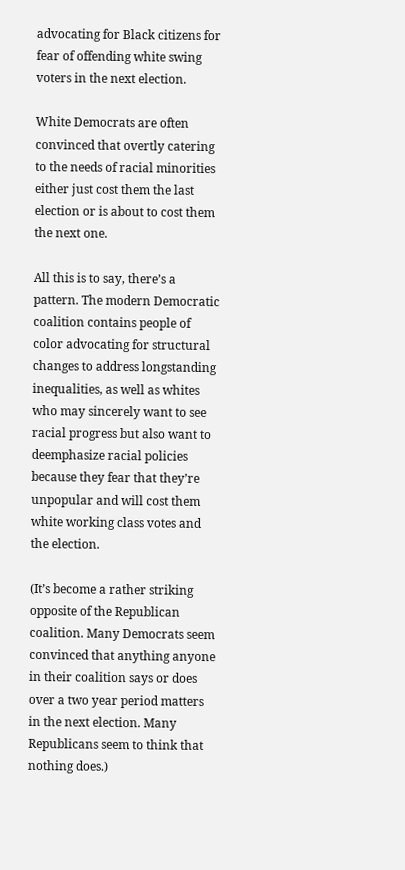advocating for Black citizens for fear of offending white swing voters in the next election.

White Democrats are often convinced that overtly catering to the needs of racial minorities either just cost them the last election or is about to cost them the next one.

All this is to say, there’s a pattern. The modern Democratic coalition contains people of color advocating for structural changes to address longstanding inequalities, as well as whites who may sincerely want to see racial progress but also want to deemphasize racial policies because they fear that they’re unpopular and will cost them white working class votes and the election.

(It’s become a rather striking opposite of the Republican coalition. Many Democrats seem convinced that anything anyone in their coalition says or does over a two year period matters in the next election. Many Republicans seem to think that nothing does.)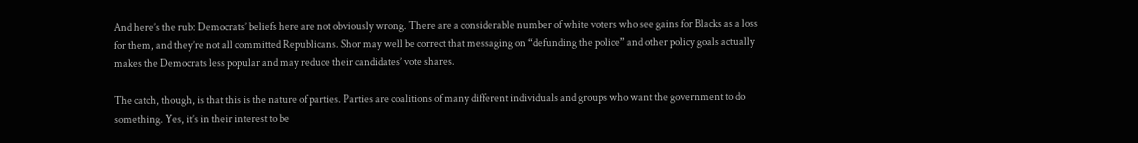And here’s the rub: Democrats’ beliefs here are not obviously wrong. There are a considerable number of white voters who see gains for Blacks as a loss for them, and they’re not all committed Republicans. Shor may well be correct that messaging on “defunding the police” and other policy goals actually makes the Democrats less popular and may reduce their candidates’ vote shares.

The catch, though, is that this is the nature of parties. Parties are coalitions of many different individuals and groups who want the government to do something. Yes, it’s in their interest to be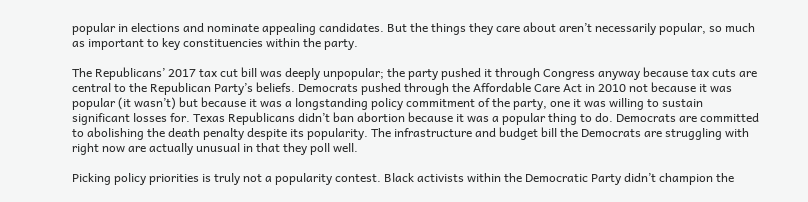popular in elections and nominate appealing candidates. But the things they care about aren’t necessarily popular, so much as important to key constituencies within the party.

The Republicans’ 2017 tax cut bill was deeply unpopular; the party pushed it through Congress anyway because tax cuts are central to the Republican Party’s beliefs. Democrats pushed through the Affordable Care Act in 2010 not because it was popular (it wasn’t) but because it was a longstanding policy commitment of the party, one it was willing to sustain significant losses for. Texas Republicans didn’t ban abortion because it was a popular thing to do. Democrats are committed to abolishing the death penalty despite its popularity. The infrastructure and budget bill the Democrats are struggling with right now are actually unusual in that they poll well.

Picking policy priorities is truly not a popularity contest. Black activists within the Democratic Party didn’t champion the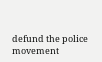defund the police movement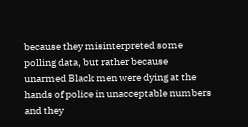because they misinterpreted some polling data, but rather because unarmed Black men were dying at the hands of police in unacceptable numbers and they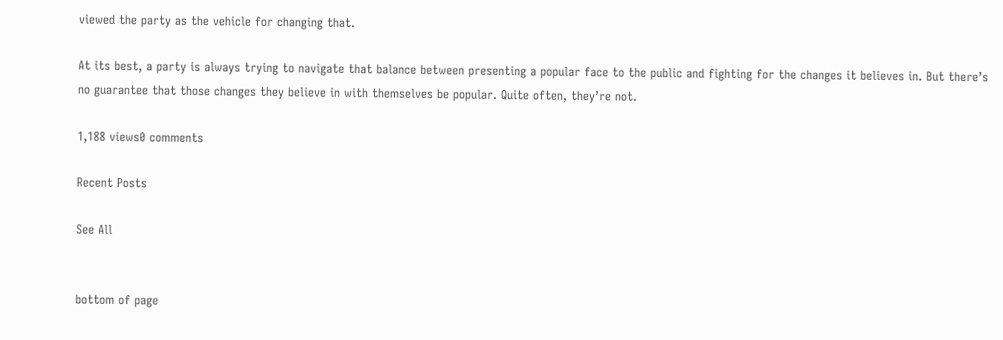viewed the party as the vehicle for changing that.

At its best, a party is always trying to navigate that balance between presenting a popular face to the public and fighting for the changes it believes in. But there’s no guarantee that those changes they believe in with themselves be popular. Quite often, they’re not.

1,188 views0 comments

Recent Posts

See All


bottom of page